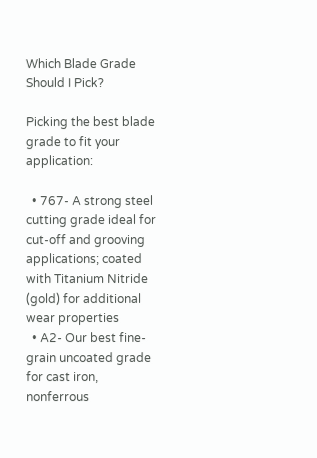Which Blade Grade Should I Pick?

Picking the best blade grade to fit your application:

  • 767- A strong steel cutting grade ideal for cut-off and grooving applications; coated with Titanium Nitride (gold) for additional wear properties
  • A2- Our best fine-grain uncoated grade for cast iron, nonferrous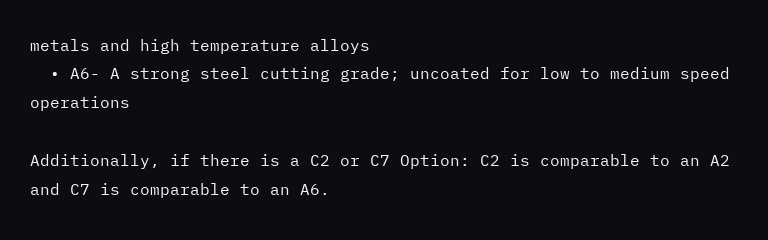metals and high temperature alloys
  • A6- A strong steel cutting grade; uncoated for low to medium speed operations

Additionally, if there is a C2 or C7 Option: C2 is comparable to an A2 and C7 is comparable to an A6.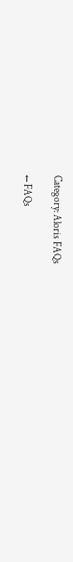Category: Aloris FAQs

← FAQs